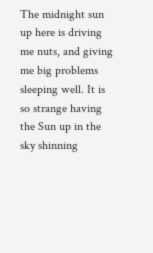The midnight sun up here is driving me nuts, and giving me big problems sleeping well. It is so strange having the Sun up in the sky shinning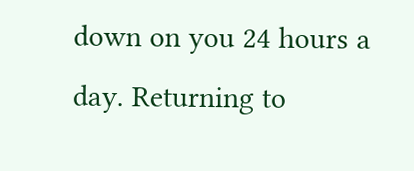down on you 24 hours a day. Returning to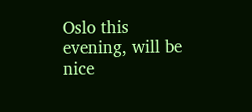Oslo this evening, will be nice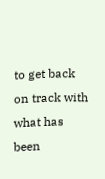to get back on track with what has been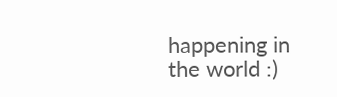happening in the world :)